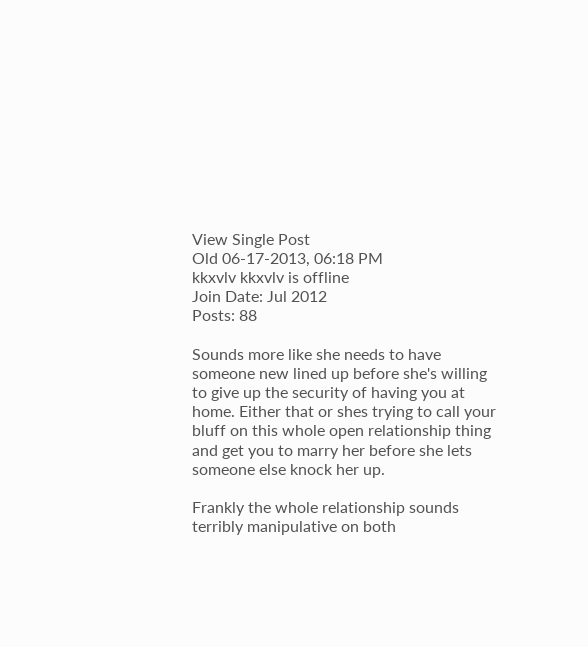View Single Post
Old 06-17-2013, 06:18 PM
kkxvlv kkxvlv is offline
Join Date: Jul 2012
Posts: 88

Sounds more like she needs to have someone new lined up before she's willing to give up the security of having you at home. Either that or shes trying to call your bluff on this whole open relationship thing and get you to marry her before she lets someone else knock her up.

Frankly the whole relationship sounds terribly manipulative on both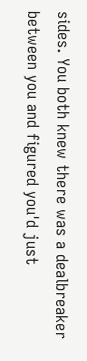sides. You both knew there was a dealbreaker between you and figured you'd just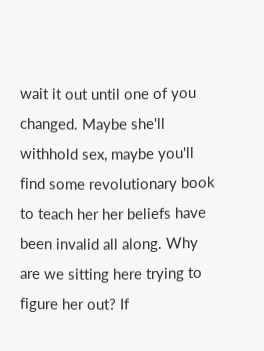wait it out until one of you changed. Maybe she'll withhold sex, maybe you'll find some revolutionary book to teach her her beliefs have been invalid all along. Why are we sitting here trying to figure her out? If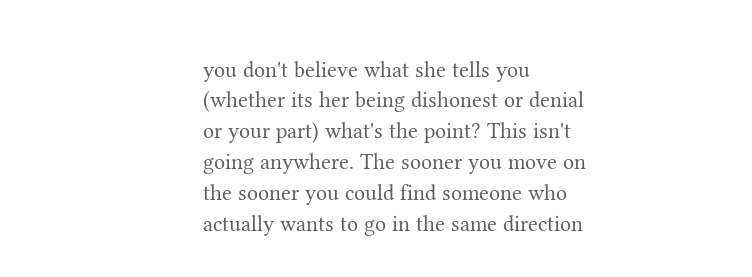you don't believe what she tells you (whether its her being dishonest or denial or your part) what's the point? This isn't going anywhere. The sooner you move on the sooner you could find someone who actually wants to go in the same direction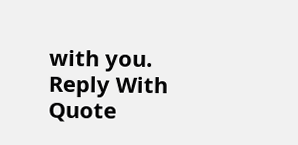with you.
Reply With Quote